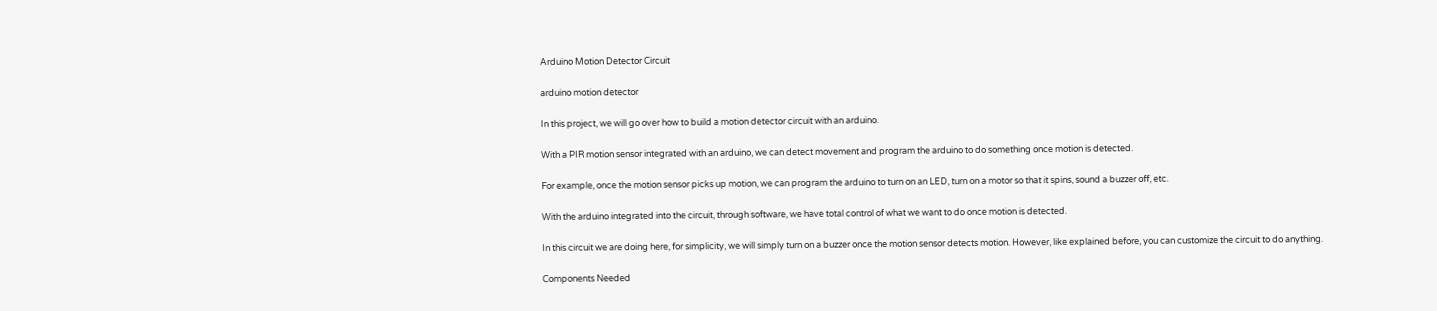Arduino Motion Detector Circuit

arduino motion detector

In this project, we will go over how to build a motion detector circuit with an arduino.

With a PIR motion sensor integrated with an arduino, we can detect movement and program the arduino to do something once motion is detected.

For example, once the motion sensor picks up motion, we can program the arduino to turn on an LED, turn on a motor so that it spins, sound a buzzer off, etc.

With the arduino integrated into the circuit, through software, we have total control of what we want to do once motion is detected.

In this circuit we are doing here, for simplicity, we will simply turn on a buzzer once the motion sensor detects motion. However, like explained before, you can customize the circuit to do anything.

Components Needed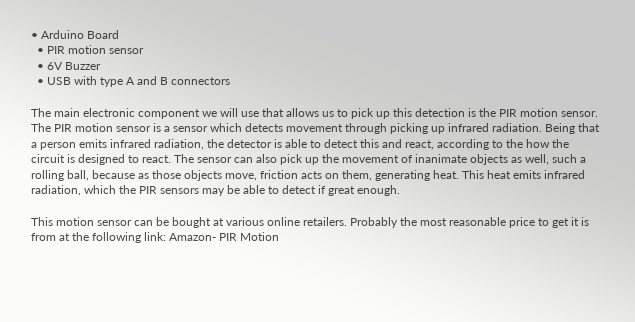• Arduino Board
  • PIR motion sensor
  • 6V Buzzer
  • USB with type A and B connectors

The main electronic component we will use that allows us to pick up this detection is the PIR motion sensor. The PIR motion sensor is a sensor which detects movement through picking up infrared radiation. Being that a person emits infrared radiation, the detector is able to detect this and react, according to the how the circuit is designed to react. The sensor can also pick up the movement of inanimate objects as well, such a rolling ball, because as those objects move, friction acts on them, generating heat. This heat emits infrared radiation, which the PIR sensors may be able to detect if great enough.

This motion sensor can be bought at various online retailers. Probably the most reasonable price to get it is from at the following link: Amazon- PIR Motion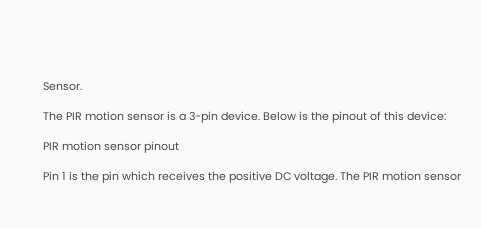Sensor.

The PIR motion sensor is a 3-pin device. Below is the pinout of this device:

PIR motion sensor pinout

Pin 1 is the pin which receives the positive DC voltage. The PIR motion sensor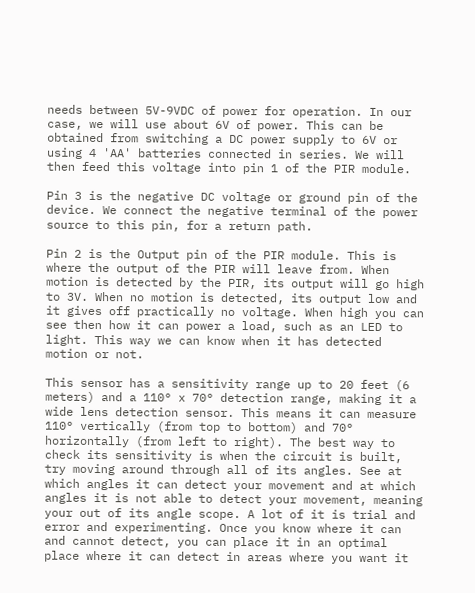needs between 5V-9VDC of power for operation. In our case, we will use about 6V of power. This can be obtained from switching a DC power supply to 6V or using 4 'AA' batteries connected in series. We will then feed this voltage into pin 1 of the PIR module.

Pin 3 is the negative DC voltage or ground pin of the device. We connect the negative terminal of the power source to this pin, for a return path.

Pin 2 is the Output pin of the PIR module. This is where the output of the PIR will leave from. When motion is detected by the PIR, its output will go high to 3V. When no motion is detected, its output low and it gives off practically no voltage. When high you can see then how it can power a load, such as an LED to light. This way we can know when it has detected motion or not.

This sensor has a sensitivity range up to 20 feet (6 meters) and a 110° x 70° detection range, making it a wide lens detection sensor. This means it can measure 110° vertically (from top to bottom) and 70° horizontally (from left to right). The best way to check its sensitivity is when the circuit is built, try moving around through all of its angles. See at which angles it can detect your movement and at which angles it is not able to detect your movement, meaning your out of its angle scope. A lot of it is trial and error and experimenting. Once you know where it can and cannot detect, you can place it in an optimal place where it can detect in areas where you want it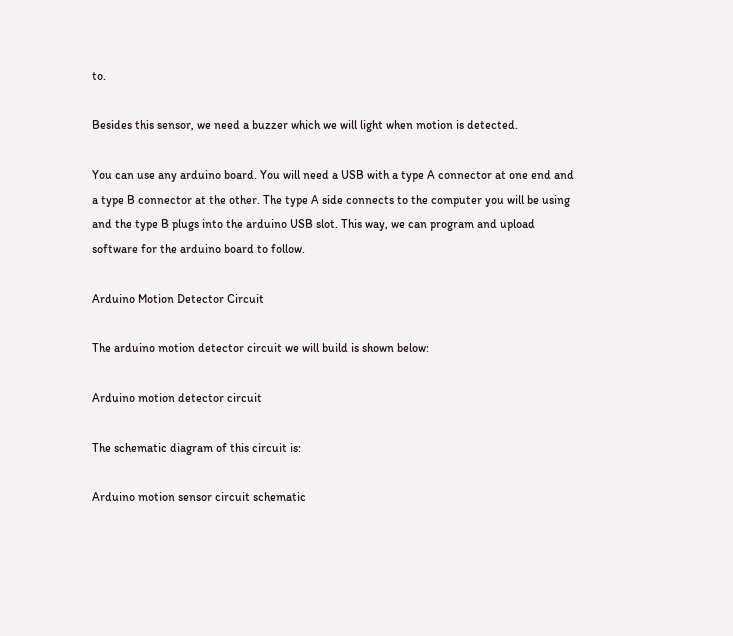to.

Besides this sensor, we need a buzzer which we will light when motion is detected.

You can use any arduino board. You will need a USB with a type A connector at one end and a type B connector at the other. The type A side connects to the computer you will be using and the type B plugs into the arduino USB slot. This way, we can program and upload software for the arduino board to follow.

Arduino Motion Detector Circuit

The arduino motion detector circuit we will build is shown below:

Arduino motion detector circuit

The schematic diagram of this circuit is:

Arduino motion sensor circuit schematic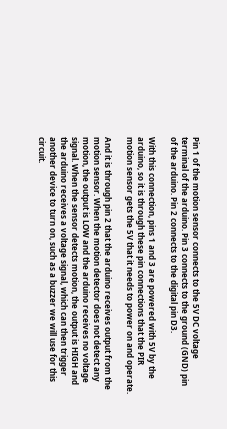Pin 1 of the motion sensor connects to the 5V DC voltage terminal of the arduino. Pin 3 connects to the ground (GND) pin of the arduino. Pin 2 connects to the digital pin D3.

With this connection, pins 1 and 3 are powered with 5V by the arduino, so it is through these pin connections that the PIR motion sensor gets the 5V that it needs to power on and operate.

And it is through pin 2 that the arduino receives output from the motion sensor. When the motion detector does not detect any motion, the output is LOW and the arduino receives no voltage signal. When the sensor detects motion, the output is HIGH and the arduino receives a voltage signal, which can then trigger another device to turn on, such as a buzzer we will use for this circuit.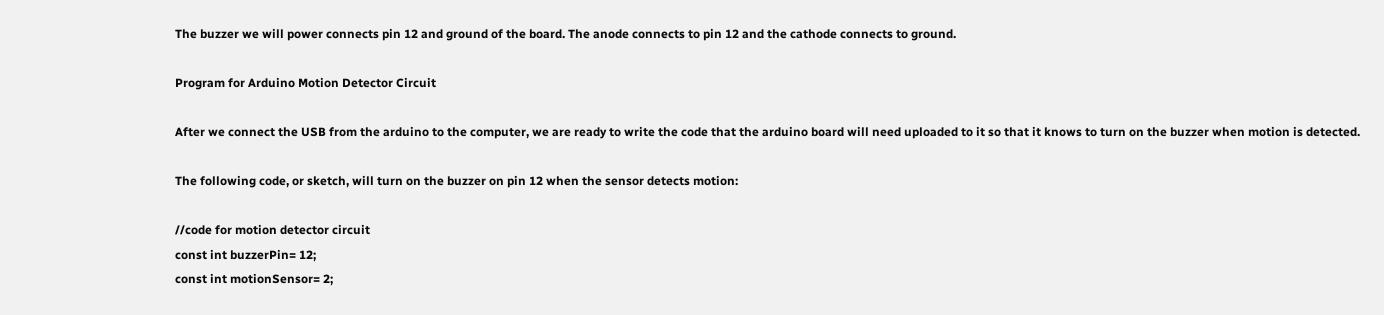The buzzer we will power connects pin 12 and ground of the board. The anode connects to pin 12 and the cathode connects to ground.

Program for Arduino Motion Detector Circuit

After we connect the USB from the arduino to the computer, we are ready to write the code that the arduino board will need uploaded to it so that it knows to turn on the buzzer when motion is detected.

The following code, or sketch, will turn on the buzzer on pin 12 when the sensor detects motion:

//code for motion detector circuit
const int buzzerPin= 12;
const int motionSensor= 2;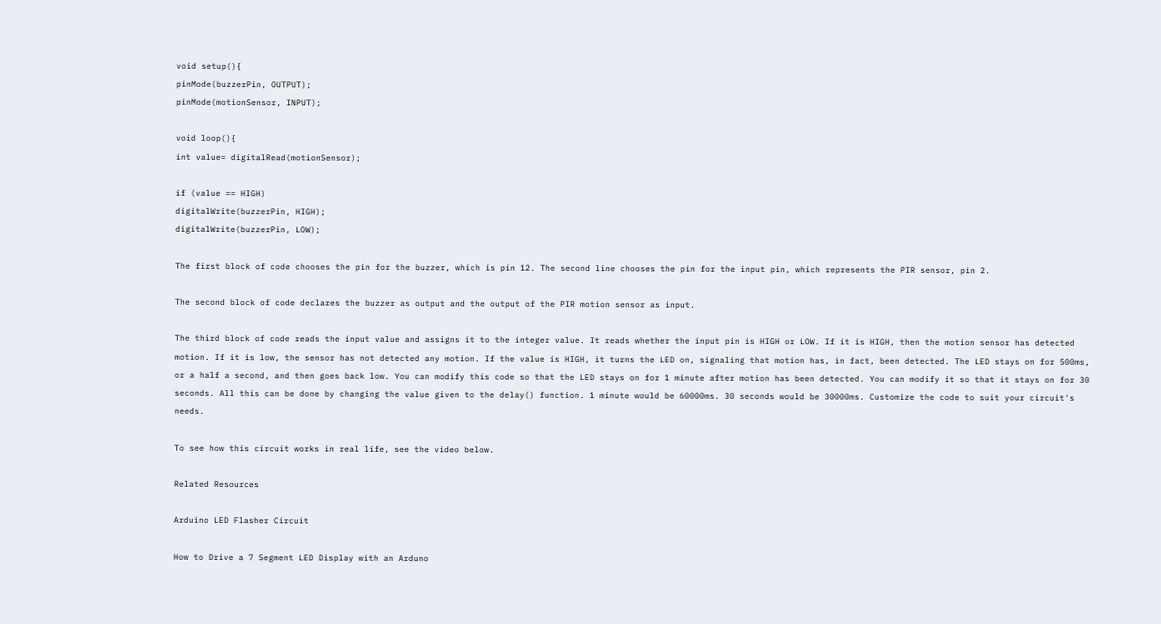void setup(){
pinMode(buzzerPin, OUTPUT);
pinMode(motionSensor, INPUT);

void loop(){
int value= digitalRead(motionSensor);

if (value == HIGH)
digitalWrite(buzzerPin, HIGH);
digitalWrite(buzzerPin, LOW);

The first block of code chooses the pin for the buzzer, which is pin 12. The second line chooses the pin for the input pin, which represents the PIR sensor, pin 2.

The second block of code declares the buzzer as output and the output of the PIR motion sensor as input.

The third block of code reads the input value and assigns it to the integer value. It reads whether the input pin is HIGH or LOW. If it is HIGH, then the motion sensor has detected motion. If it is low, the sensor has not detected any motion. If the value is HIGH, it turns the LED on, signaling that motion has, in fact, been detected. The LED stays on for 500ms, or a half a second, and then goes back low. You can modify this code so that the LED stays on for 1 minute after motion has been detected. You can modify it so that it stays on for 30 seconds. All this can be done by changing the value given to the delay() function. 1 minute would be 60000ms. 30 seconds would be 30000ms. Customize the code to suit your circuit's needs.

To see how this circuit works in real life, see the video below.

Related Resources

Arduino LED Flasher Circuit

How to Drive a 7 Segment LED Display with an Arduno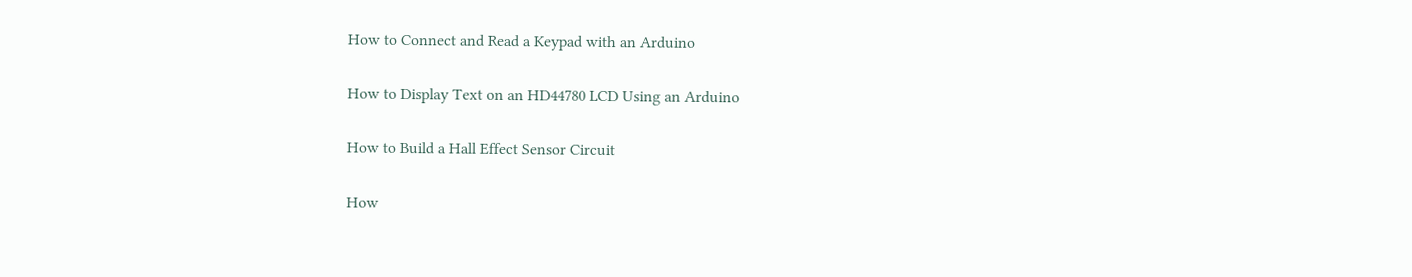How to Connect and Read a Keypad with an Arduino

How to Display Text on an HD44780 LCD Using an Arduino

How to Build a Hall Effect Sensor Circuit

How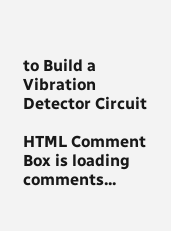to Build a Vibration Detector Circuit

HTML Comment Box is loading comments...